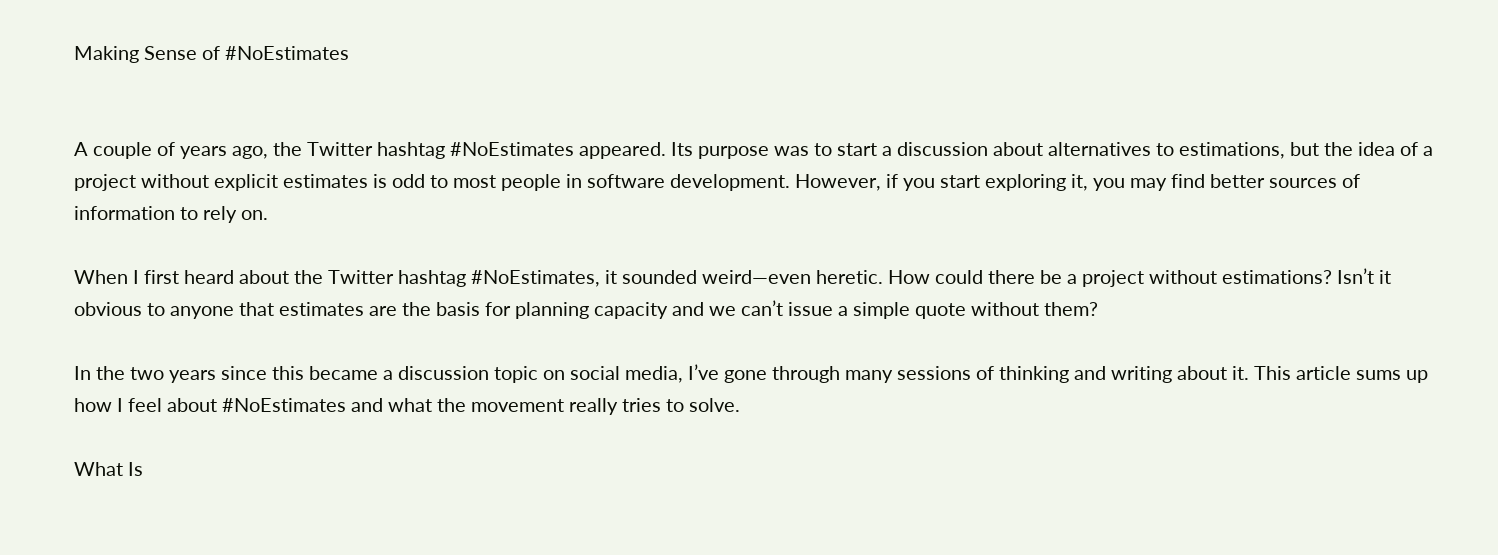Making Sense of #NoEstimates


A couple of years ago, the Twitter hashtag #NoEstimates appeared. Its purpose was to start a discussion about alternatives to estimations, but the idea of a project without explicit estimates is odd to most people in software development. However, if you start exploring it, you may find better sources of information to rely on.

When I first heard about the Twitter hashtag #NoEstimates, it sounded weird—even heretic. How could there be a project without estimations? Isn’t it obvious to anyone that estimates are the basis for planning capacity and we can’t issue a simple quote without them?

In the two years since this became a discussion topic on social media, I’ve gone through many sessions of thinking and writing about it. This article sums up how I feel about #NoEstimates and what the movement really tries to solve.

What Is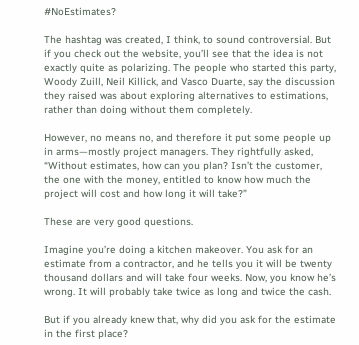#NoEstimates?

The hashtag was created, I think, to sound controversial. But if you check out the website, you’ll see that the idea is not exactly quite as polarizing. The people who started this party, Woody Zuill, Neil Killick, and Vasco Duarte, say the discussion they raised was about exploring alternatives to estimations, rather than doing without them completely.

However, no means no, and therefore it put some people up in arms—mostly project managers. They rightfully asked, “Without estimates, how can you plan? Isn’t the customer, the one with the money, entitled to know how much the project will cost and how long it will take?”

These are very good questions.

Imagine you’re doing a kitchen makeover. You ask for an estimate from a contractor, and he tells you it will be twenty thousand dollars and will take four weeks. Now, you know he’s wrong. It will probably take twice as long and twice the cash.

But if you already knew that, why did you ask for the estimate in the first place?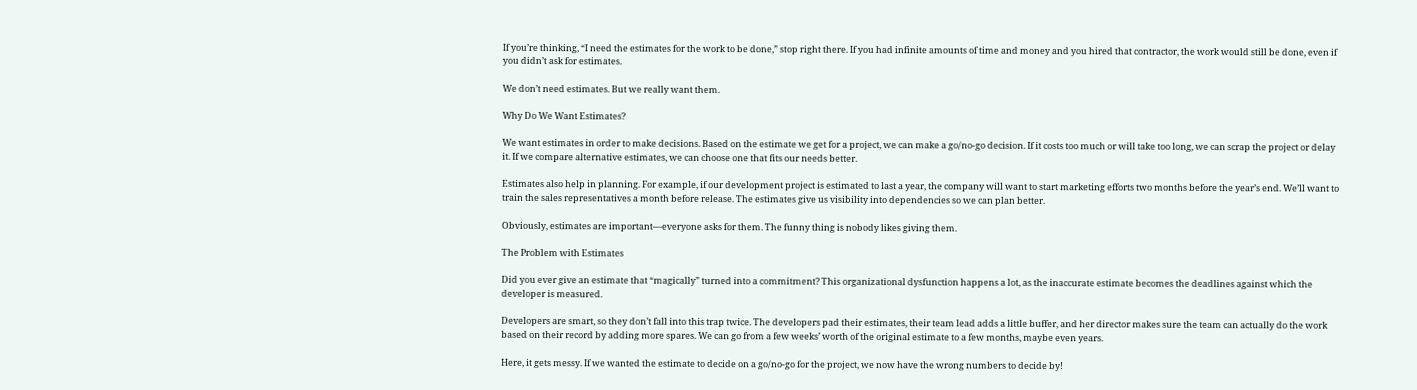If you’re thinking, “I need the estimates for the work to be done,” stop right there. If you had infinite amounts of time and money and you hired that contractor, the work would still be done, even if you didn’t ask for estimates.

We don’t need estimates. But we really want them.

Why Do We Want Estimates?

We want estimates in order to make decisions. Based on the estimate we get for a project, we can make a go/no-go decision. If it costs too much or will take too long, we can scrap the project or delay it. If we compare alternative estimates, we can choose one that fits our needs better.

Estimates also help in planning. For example, if our development project is estimated to last a year, the company will want to start marketing efforts two months before the year’s end. We’ll want to train the sales representatives a month before release. The estimates give us visibility into dependencies so we can plan better.

Obviously, estimates are important—everyone asks for them. The funny thing is nobody likes giving them.

The Problem with Estimates

Did you ever give an estimate that “magically” turned into a commitment? This organizational dysfunction happens a lot, as the inaccurate estimate becomes the deadlines against which the developer is measured.

Developers are smart, so they don’t fall into this trap twice. The developers pad their estimates, their team lead adds a little buffer, and her director makes sure the team can actually do the work based on their record by adding more spares. We can go from a few weeks’ worth of the original estimate to a few months, maybe even years.

Here, it gets messy. If we wanted the estimate to decide on a go/no-go for the project, we now have the wrong numbers to decide by!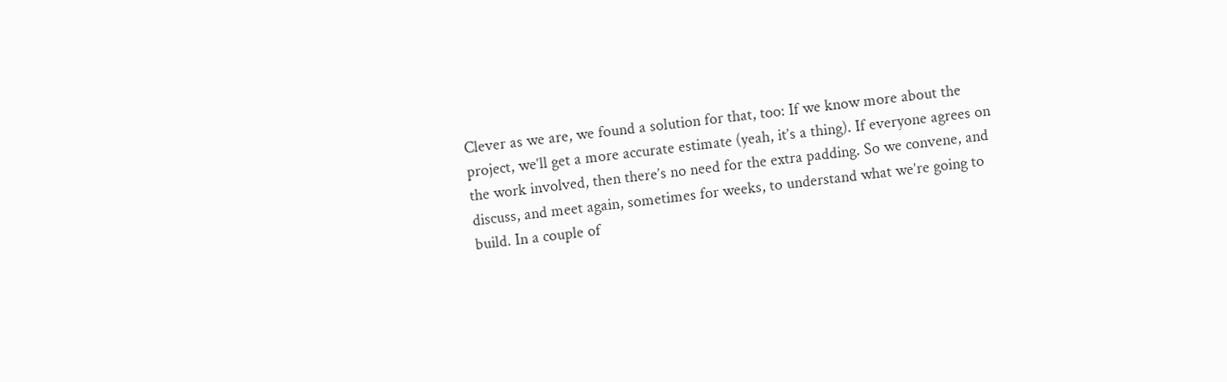Clever as we are, we found a solution for that, too: If we know more about the project, we’ll get a more accurate estimate (yeah, it’s a thing). If everyone agrees on the work involved, then there’s no need for the extra padding. So we convene, and discuss, and meet again, sometimes for weeks, to understand what we’re going to build. In a couple of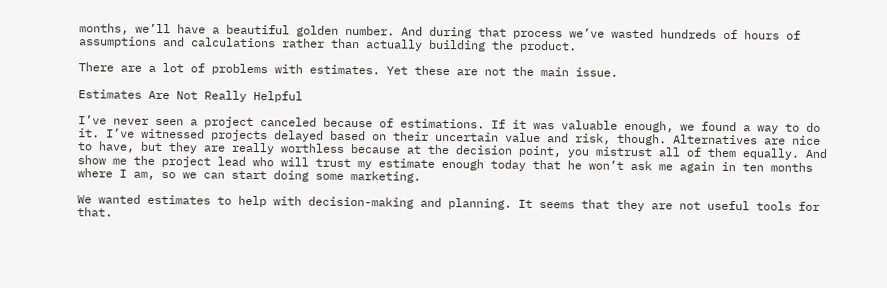months, we’ll have a beautiful golden number. And during that process we’ve wasted hundreds of hours of assumptions and calculations rather than actually building the product.

There are a lot of problems with estimates. Yet these are not the main issue.

Estimates Are Not Really Helpful

I’ve never seen a project canceled because of estimations. If it was valuable enough, we found a way to do it. I’ve witnessed projects delayed based on their uncertain value and risk, though. Alternatives are nice to have, but they are really worthless because at the decision point, you mistrust all of them equally. And show me the project lead who will trust my estimate enough today that he won’t ask me again in ten months where I am, so we can start doing some marketing.

We wanted estimates to help with decision-making and planning. It seems that they are not useful tools for that.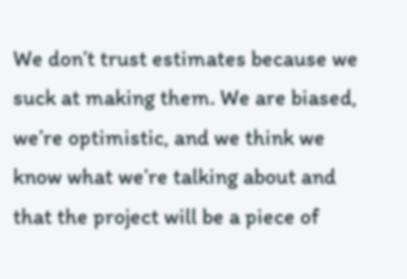We don’t trust estimates because we suck at making them. We are biased, we’re optimistic, and we think we know what we’re talking about and that the project will be a piece of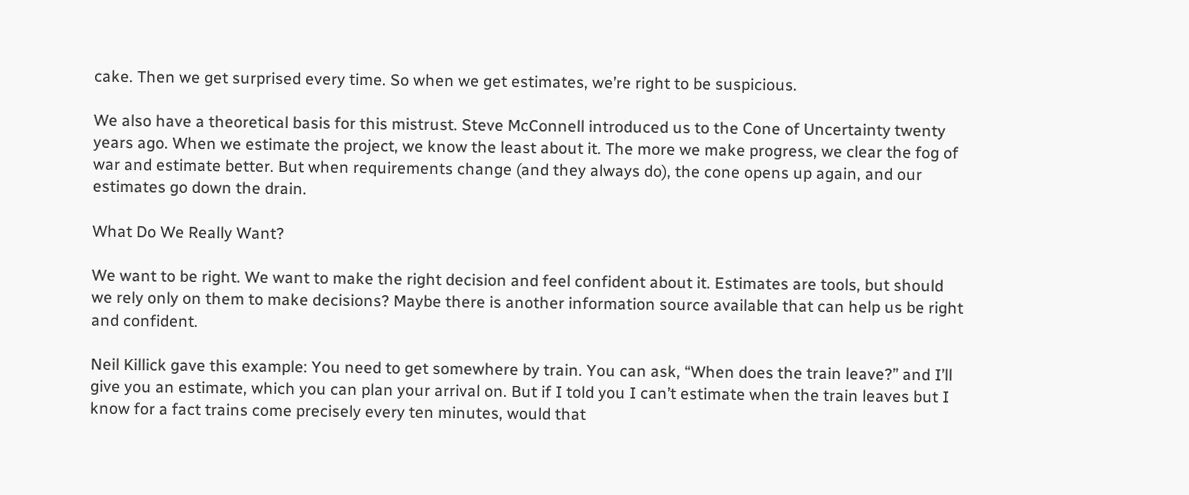cake. Then we get surprised every time. So when we get estimates, we’re right to be suspicious.

We also have a theoretical basis for this mistrust. Steve McConnell introduced us to the Cone of Uncertainty twenty years ago. When we estimate the project, we know the least about it. The more we make progress, we clear the fog of war and estimate better. But when requirements change (and they always do), the cone opens up again, and our estimates go down the drain.

What Do We Really Want?

We want to be right. We want to make the right decision and feel confident about it. Estimates are tools, but should we rely only on them to make decisions? Maybe there is another information source available that can help us be right and confident.

Neil Killick gave this example: You need to get somewhere by train. You can ask, “When does the train leave?” and I’ll give you an estimate, which you can plan your arrival on. But if I told you I can’t estimate when the train leaves but I know for a fact trains come precisely every ten minutes, would that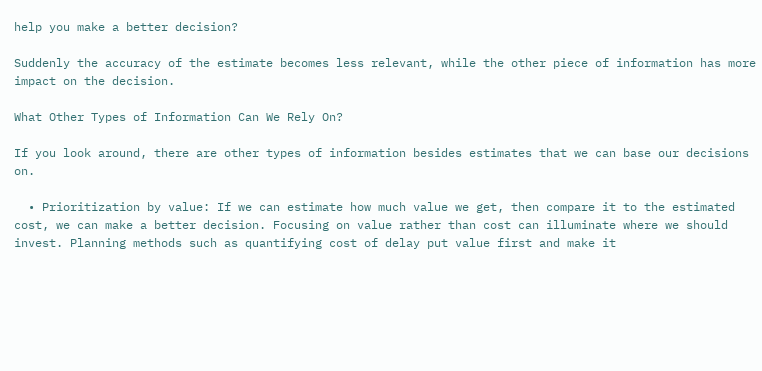help you make a better decision?

Suddenly the accuracy of the estimate becomes less relevant, while the other piece of information has more impact on the decision.

What Other Types of Information Can We Rely On?

If you look around, there are other types of information besides estimates that we can base our decisions on.

  • Prioritization by value: If we can estimate how much value we get, then compare it to the estimated cost, we can make a better decision. Focusing on value rather than cost can illuminate where we should invest. Planning methods such as quantifying cost of delay put value first and make it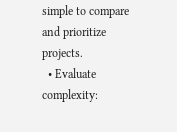simple to compare and prioritize projects.
  • Evaluate complexity: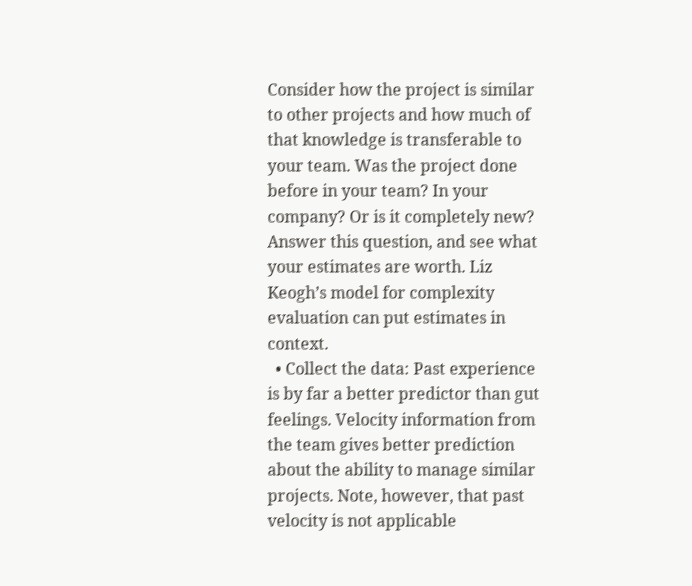Consider how the project is similar to other projects and how much of that knowledge is transferable to your team. Was the project done before in your team? In your company? Or is it completely new? Answer this question, and see what your estimates are worth. Liz Keogh’s model for complexity evaluation can put estimates in context.
  • Collect the data: Past experience is by far a better predictor than gut feelings. Velocity information from the team gives better prediction about the ability to manage similar projects. Note, however, that past velocity is not applicable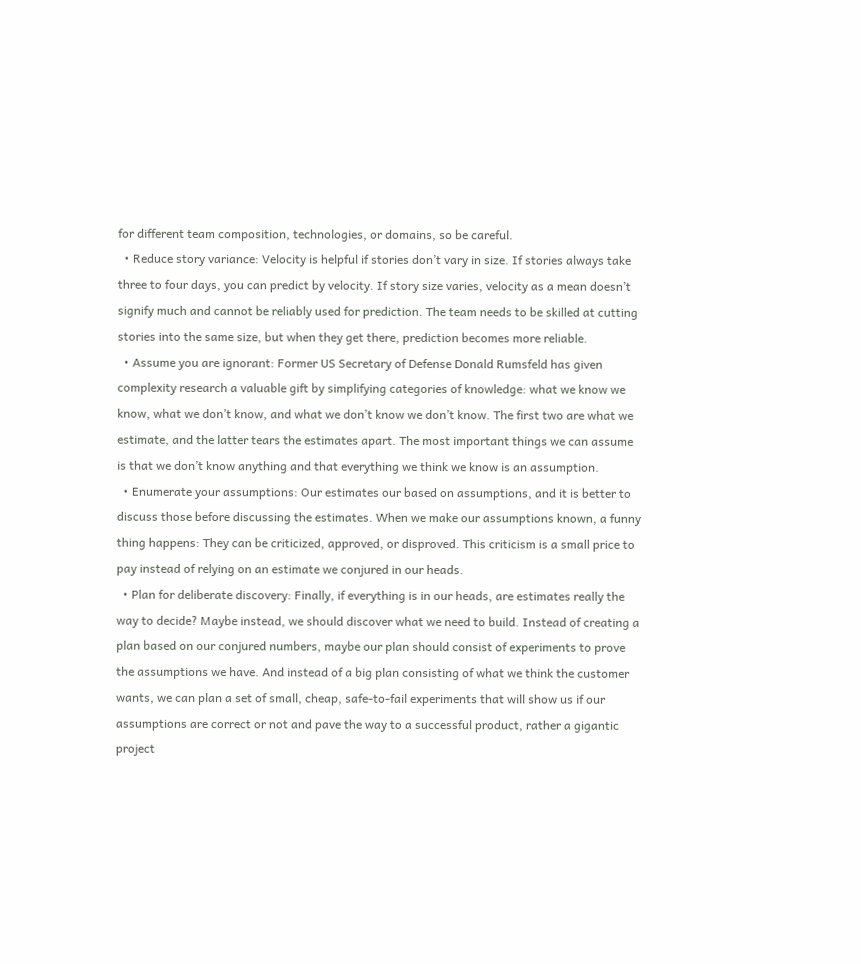for different team composition, technologies, or domains, so be careful.
  • Reduce story variance: Velocity is helpful if stories don’t vary in size. If stories always take three to four days, you can predict by velocity. If story size varies, velocity as a mean doesn’t signify much and cannot be reliably used for prediction. The team needs to be skilled at cutting stories into the same size, but when they get there, prediction becomes more reliable.
  • Assume you are ignorant: Former US Secretary of Defense Donald Rumsfeld has given complexity research a valuable gift by simplifying categories of knowledge: what we know we know, what we don’t know, and what we don’t know we don’t know. The first two are what we estimate, and the latter tears the estimates apart. The most important things we can assume is that we don’t know anything and that everything we think we know is an assumption.
  • Enumerate your assumptions: Our estimates our based on assumptions, and it is better to discuss those before discussing the estimates. When we make our assumptions known, a funny thing happens: They can be criticized, approved, or disproved. This criticism is a small price to pay instead of relying on an estimate we conjured in our heads.
  • Plan for deliberate discovery: Finally, if everything is in our heads, are estimates really the way to decide? Maybe instead, we should discover what we need to build. Instead of creating a plan based on our conjured numbers, maybe our plan should consist of experiments to prove the assumptions we have. And instead of a big plan consisting of what we think the customer wants, we can plan a set of small, cheap, safe-to-fail experiments that will show us if our assumptions are correct or not and pave the way to a successful product, rather a gigantic project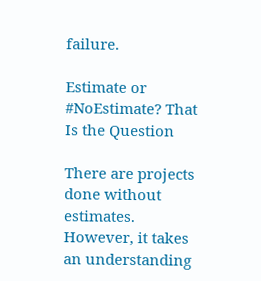failure.

Estimate or #NoEstimate? That Is the Question

There are projects done without estimates. However, it takes an understanding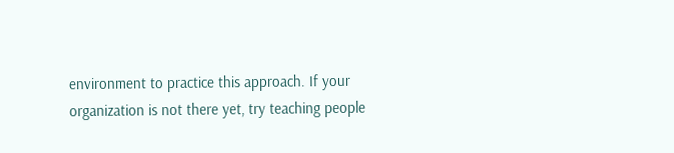environment to practice this approach. If your organization is not there yet, try teaching people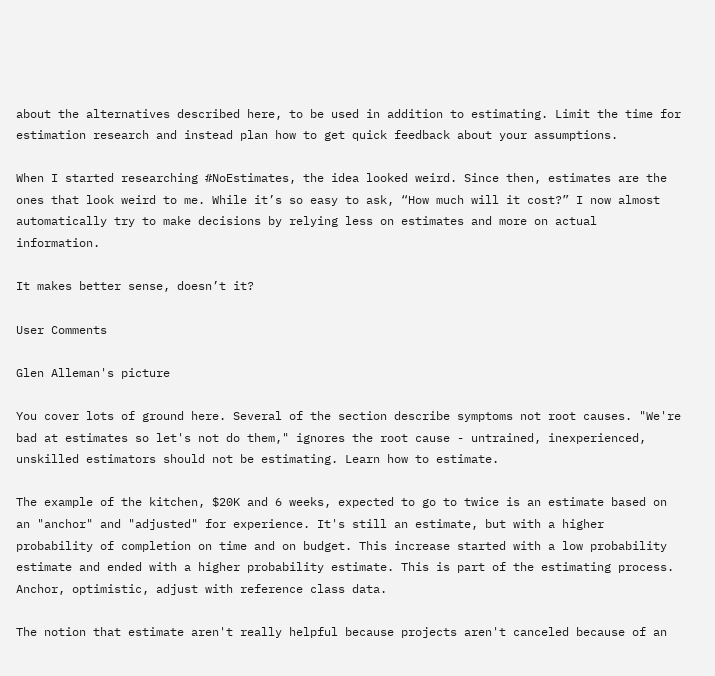about the alternatives described here, to be used in addition to estimating. Limit the time for estimation research and instead plan how to get quick feedback about your assumptions.

When I started researching #NoEstimates, the idea looked weird. Since then, estimates are the ones that look weird to me. While it’s so easy to ask, “How much will it cost?” I now almost automatically try to make decisions by relying less on estimates and more on actual information.

It makes better sense, doesn’t it?

User Comments

Glen Alleman's picture

You cover lots of ground here. Several of the section describe symptoms not root causes. "We're bad at estimates so let's not do them," ignores the root cause - untrained, inexperienced, unskilled estimators should not be estimating. Learn how to estimate.

The example of the kitchen, $20K and 6 weeks, expected to go to twice is an estimate based on an "anchor" and "adjusted" for experience. It's still an estimate, but with a higher probability of completion on time and on budget. This increase started with a low probability estimate and ended with a higher probability estimate. This is part of the estimating process. Anchor, optimistic, adjust with reference class data.

The notion that estimate aren't really helpful because projects aren't canceled because of an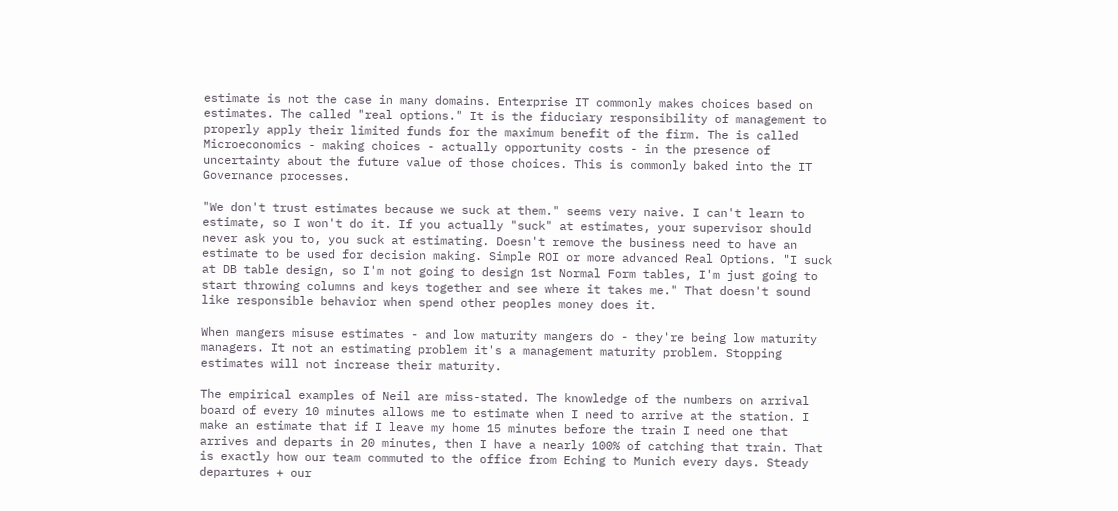estimate is not the case in many domains. Enterprise IT commonly makes choices based on estimates. The called "real options." It is the fiduciary responsibility of management to properly apply their limited funds for the maximum benefit of the firm. The is called Microeconomics - making choices - actually opportunity costs - in the presence of uncertainty about the future value of those choices. This is commonly baked into the IT Governance processes.

"We don't trust estimates because we suck at them." seems very naive. I can't learn to estimate, so I won't do it. If you actually "suck" at estimates, your supervisor should never ask you to, you suck at estimating. Doesn't remove the business need to have an estimate to be used for decision making. Simple ROI or more advanced Real Options. "I suck at DB table design, so I'm not going to design 1st Normal Form tables, I'm just going to start throwing columns and keys together and see where it takes me." That doesn't sound like responsible behavior when spend other peoples money does it.

When mangers misuse estimates - and low maturity mangers do - they're being low maturity managers. It not an estimating problem it's a management maturity problem. Stopping estimates will not increase their maturity.

The empirical examples of Neil are miss-stated. The knowledge of the numbers on arrival board of every 10 minutes allows me to estimate when I need to arrive at the station. I make an estimate that if I leave my home 15 minutes before the train I need one that arrives and departs in 20 minutes, then I have a nearly 100% of catching that train. That is exactly how our team commuted to the office from Eching to Munich every days. Steady departures + our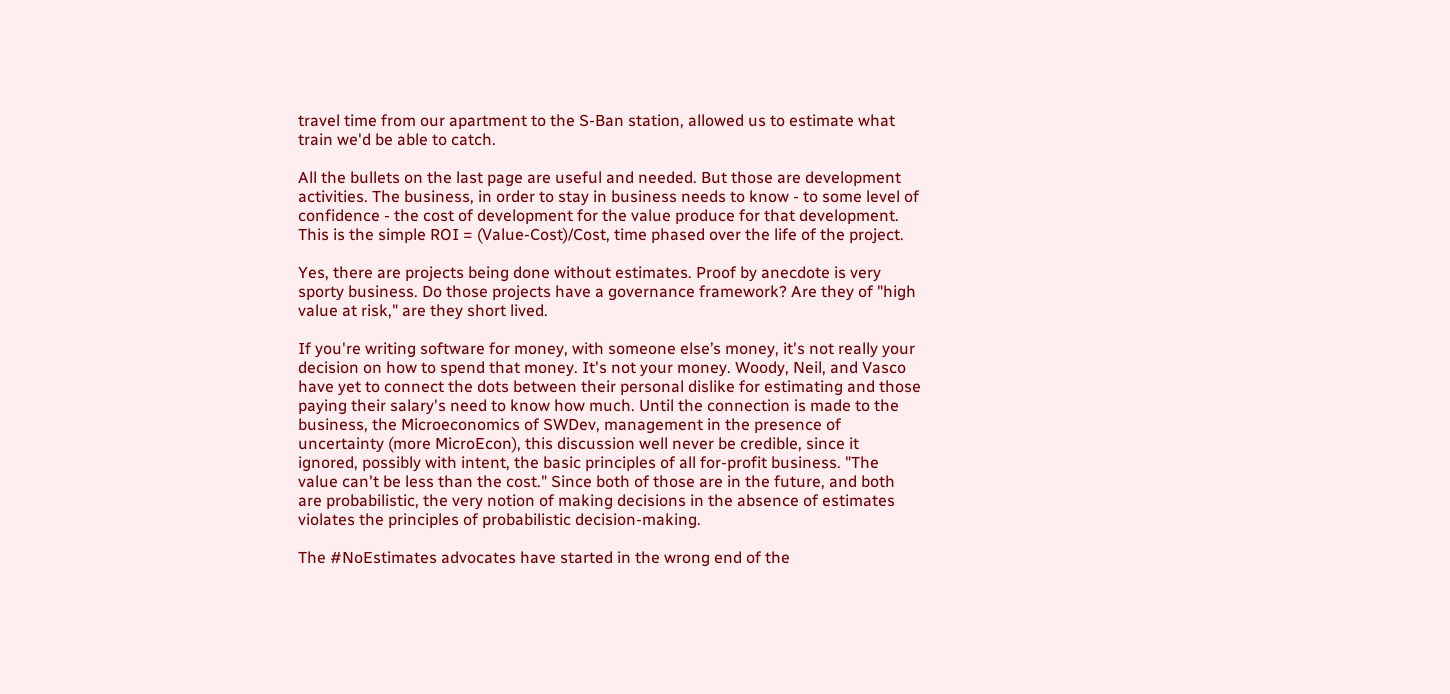travel time from our apartment to the S-Ban station, allowed us to estimate what train we'd be able to catch.

All the bullets on the last page are useful and needed. But those are development activities. The business, in order to stay in business needs to know - to some level of confidence - the cost of development for the value produce for that development. This is the simple ROI = (Value-Cost)/Cost, time phased over the life of the project.

Yes, there are projects being done without estimates. Proof by anecdote is very sporty business. Do those projects have a governance framework? Are they of "high value at risk," are they short lived.

If you're writing software for money, with someone else’s money, it's not really your decision on how to spend that money. It's not your money. Woody, Neil, and Vasco have yet to connect the dots between their personal dislike for estimating and those paying their salary's need to know how much. Until the connection is made to the business, the Microeconomics of SWDev, management in the presence of uncertainty (more MicroEcon), this discussion well never be credible, since it ignored, possibly with intent, the basic principles of all for-profit business. "The value can't be less than the cost." Since both of those are in the future, and both are probabilistic, the very notion of making decisions in the absence of estimates violates the principles of probabilistic decision-making.

The #NoEstimates advocates have started in the wrong end of the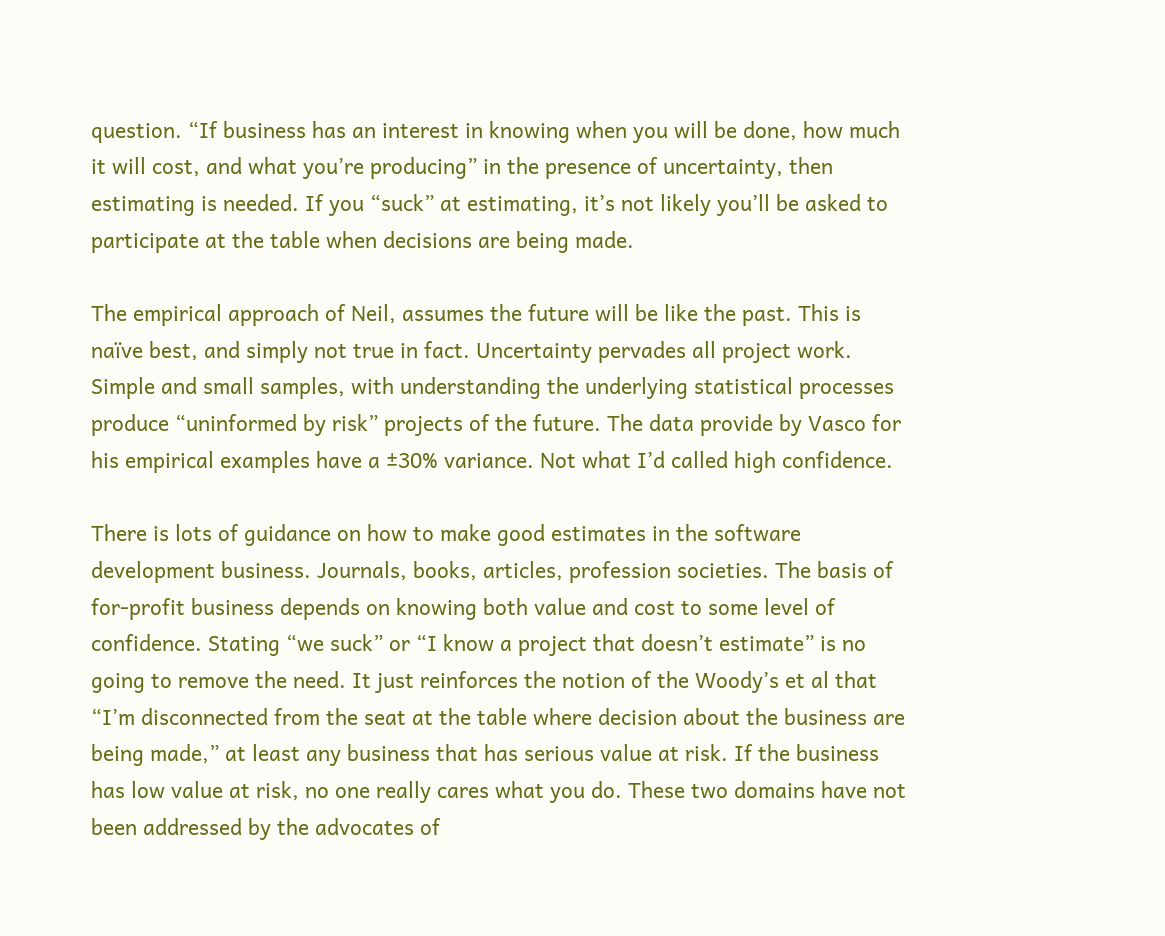question. “If business has an interest in knowing when you will be done, how much it will cost, and what you’re producing” in the presence of uncertainty, then estimating is needed. If you “suck” at estimating, it’s not likely you’ll be asked to participate at the table when decisions are being made.

The empirical approach of Neil, assumes the future will be like the past. This is naïve best, and simply not true in fact. Uncertainty pervades all project work. Simple and small samples, with understanding the underlying statistical processes produce “uninformed by risk” projects of the future. The data provide by Vasco for his empirical examples have a ±30% variance. Not what I’d called high confidence.

There is lots of guidance on how to make good estimates in the software development business. Journals, books, articles, profession societies. The basis of for-profit business depends on knowing both value and cost to some level of confidence. Stating “we suck” or “I know a project that doesn’t estimate” is no going to remove the need. It just reinforces the notion of the Woody’s et al that “I’m disconnected from the seat at the table where decision about the business are being made,” at least any business that has serious value at risk. If the business has low value at risk, no one really cares what you do. These two domains have not been addressed by the advocates of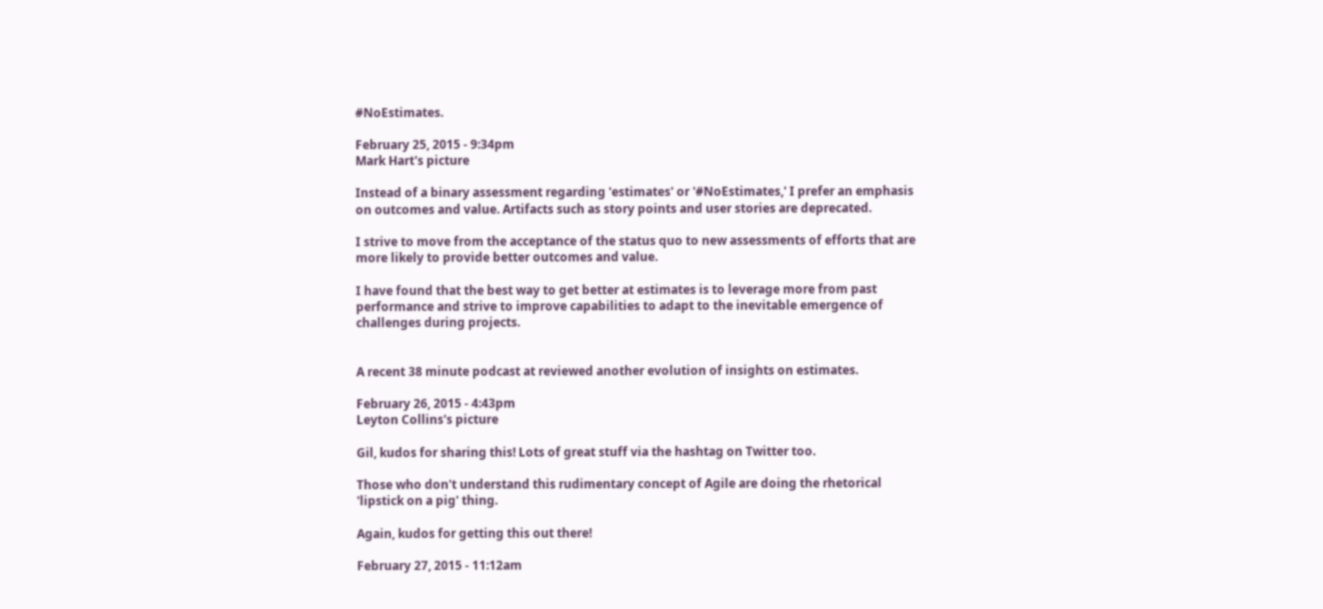#NoEstimates.

February 25, 2015 - 9:34pm
Mark Hart's picture

Instead of a binary assessment regarding 'estimates' or '#NoEstimates,' I prefer an emphasis on outcomes and value. Artifacts such as story points and user stories are deprecated.

I strive to move from the acceptance of the status quo to new assessments of efforts that are more likely to provide better outcomes and value.

I have found that the best way to get better at estimates is to leverage more from past performance and strive to improve capabilities to adapt to the inevitable emergence of challenges during projects.


A recent 38 minute podcast at reviewed another evolution of insights on estimates.

February 26, 2015 - 4:43pm
Leyton Collins's picture

Gil, kudos for sharing this! Lots of great stuff via the hashtag on Twitter too.

Those who don't understand this rudimentary concept of Agile are doing the rhetorical 'lipstick on a pig' thing.

Again, kudos for getting this out there!

February 27, 2015 - 11:12am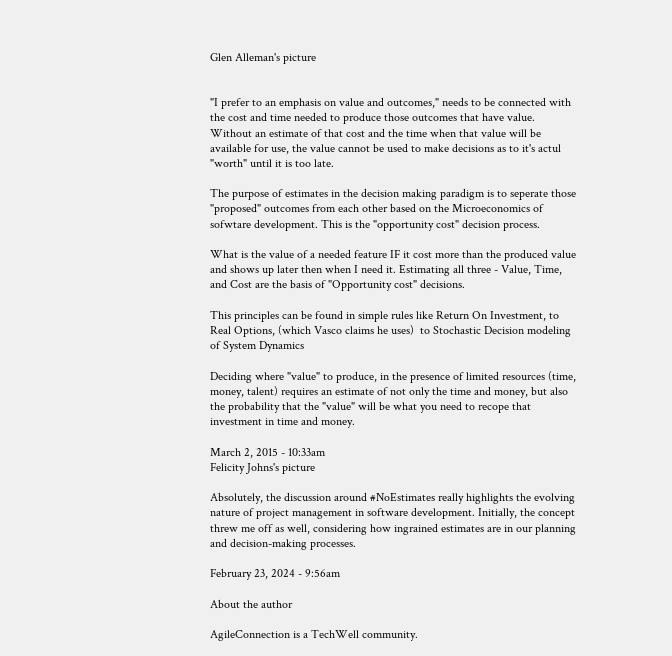Glen Alleman's picture


"I prefer to an emphasis on value and outcomes," needs to be connected with the cost and time needed to produce those outcomes that have value. Without an estimate of that cost and the time when that value will be available for use, the value cannot be used to make decisions as to it's actul "worth" until it is too late.

The purpose of estimates in the decision making paradigm is to seperate those "proposed" outcomes from each other based on the Microeconomics of sofwtare development. This is the "opportunity cost" decision process.

What is the value of a needed feature IF it cost more than the produced value and shows up later then when I need it. Estimating all three - Value, Time, and Cost are the basis of "Opportunity cost" decisions.

This principles can be found in simple rules like Return On Investment, to Real Options, (which Vasco claims he uses)  to Stochastic Decision modeling of System Dynamics

Deciding where "value" to produce, in the presence of limited resources (time, money, talent) requires an estimate of not only the time and money, but also the probability that the "value" will be what you need to recope that investment in time and money.

March 2, 2015 - 10:33am
Felicity Johns's picture

Absolutely, the discussion around #NoEstimates really highlights the evolving nature of project management in software development. Initially, the concept threw me off as well, considering how ingrained estimates are in our planning and decision-making processes.

February 23, 2024 - 9:56am

About the author

AgileConnection is a TechWell community.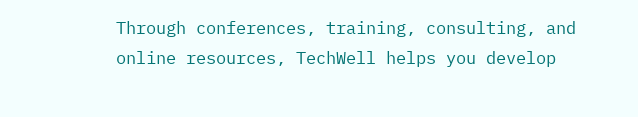Through conferences, training, consulting, and online resources, TechWell helps you develop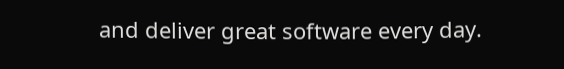and deliver great software every day.